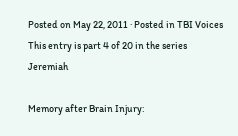Posted on May 22, 2011 · Posted in TBI Voices
This entry is part 4 of 20 in the series Jeremiah

Memory after Brain Injury: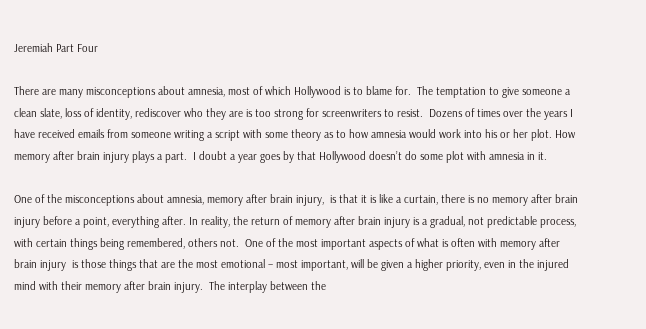Jeremiah Part Four

There are many misconceptions about amnesia, most of which Hollywood is to blame for.  The temptation to give someone a clean slate, loss of identity, rediscover who they are is too strong for screenwriters to resist.  Dozens of times over the years I have received emails from someone writing a script with some theory as to how amnesia would work into his or her plot. How memory after brain injury plays a part.  I doubt a year goes by that Hollywood doesn’t do some plot with amnesia in it.

One of the misconceptions about amnesia, memory after brain injury,  is that it is like a curtain, there is no memory after brain injury before a point, everything after. In reality, the return of memory after brain injury is a gradual, not predictable process, with certain things being remembered, others not.  One of the most important aspects of what is often with memory after brain injury  is those things that are the most emotional – most important, will be given a higher priority, even in the injured mind with their memory after brain injury.  The interplay between the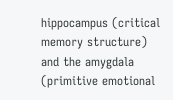hippocampus (critical memory structure) and the amygdala (primitive emotional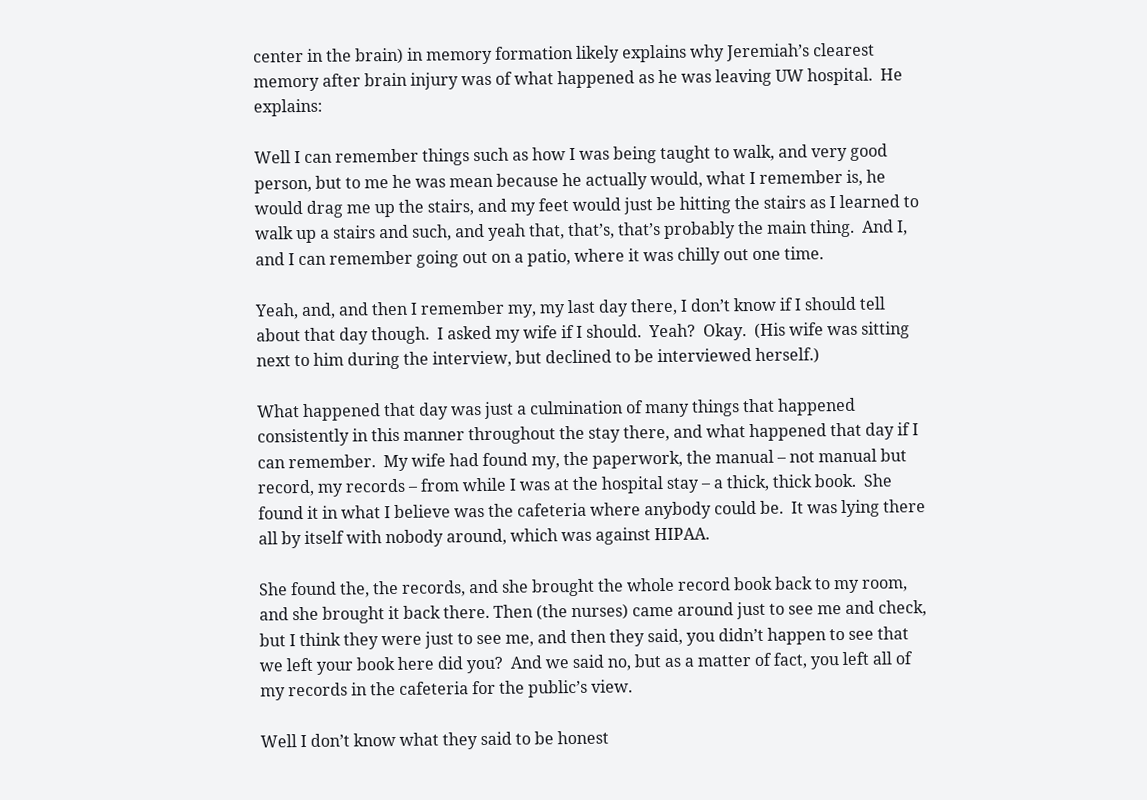center in the brain) in memory formation likely explains why Jeremiah’s clearest memory after brain injury was of what happened as he was leaving UW hospital.  He explains:

Well I can remember things such as how I was being taught to walk, and very good person, but to me he was mean because he actually would, what I remember is, he would drag me up the stairs, and my feet would just be hitting the stairs as I learned to walk up a stairs and such, and yeah that, that’s, that’s probably the main thing.  And I, and I can remember going out on a patio, where it was chilly out one time.

Yeah, and, and then I remember my, my last day there, I don’t know if I should tell about that day though.  I asked my wife if I should.  Yeah?  Okay.  (His wife was sitting next to him during the interview, but declined to be interviewed herself.)

What happened that day was just a culmination of many things that happened consistently in this manner throughout the stay there, and what happened that day if I can remember.  My wife had found my, the paperwork, the manual – not manual but record, my records – from while I was at the hospital stay – a thick, thick book.  She found it in what I believe was the cafeteria where anybody could be.  It was lying there all by itself with nobody around, which was against HIPAA.

She found the, the records, and she brought the whole record book back to my room, and she brought it back there. Then (the nurses) came around just to see me and check, but I think they were just to see me, and then they said, you didn’t happen to see that we left your book here did you?  And we said no, but as a matter of fact, you left all of my records in the cafeteria for the public’s view.

Well I don’t know what they said to be honest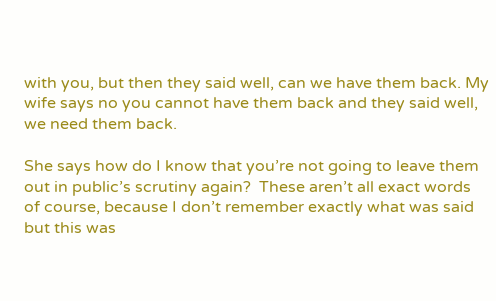with you, but then they said well, can we have them back. My  wife says no you cannot have them back and they said well, we need them back.

She says how do I know that you’re not going to leave them out in public’s scrutiny again?  These aren’t all exact words of course, because I don’t remember exactly what was said but this was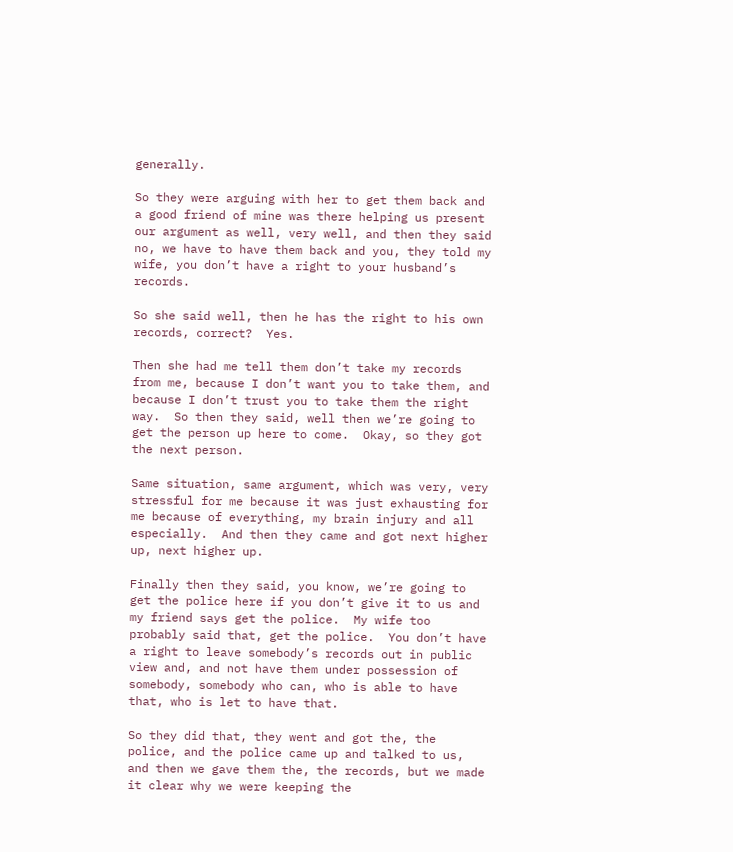generally.

So they were arguing with her to get them back and a good friend of mine was there helping us present our argument as well, very well, and then they said no, we have to have them back and you, they told my wife, you don’t have a right to your husband’s records.

So she said well, then he has the right to his own records, correct?  Yes.

Then she had me tell them don’t take my records from me, because I don’t want you to take them, and because I don’t trust you to take them the right way.  So then they said, well then we’re going to get the person up here to come.  Okay, so they got the next person.

Same situation, same argument, which was very, very stressful for me because it was just exhausting for me because of everything, my brain injury and all especially.  And then they came and got next higher up, next higher up.

Finally then they said, you know, we’re going to get the police here if you don’t give it to us and my friend says get the police.  My wife too probably said that, get the police.  You don’t have a right to leave somebody’s records out in public view and, and not have them under possession of somebody, somebody who can, who is able to have that, who is let to have that.

So they did that, they went and got the, the police, and the police came up and talked to us, and then we gave them the, the records, but we made it clear why we were keeping the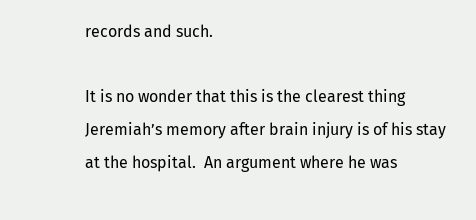records and such.

It is no wonder that this is the clearest thing Jeremiah’s memory after brain injury is of his stay at the hospital.  An argument where he was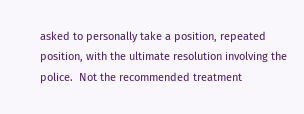asked to personally take a position, repeated position, with the ultimate resolution involving the police.  Not the recommended treatment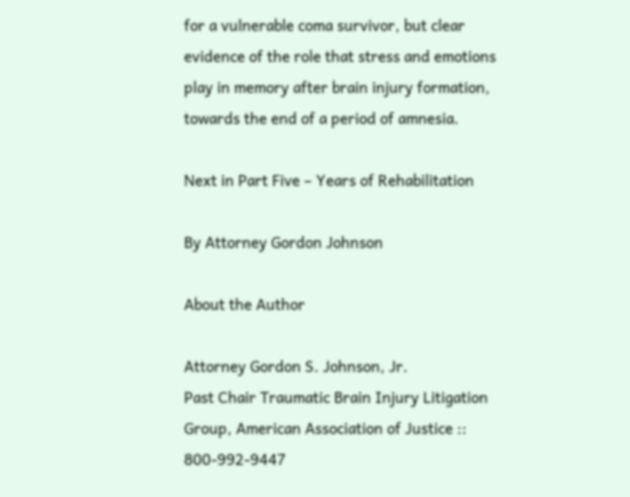for a vulnerable coma survivor, but clear evidence of the role that stress and emotions play in memory after brain injury formation, towards the end of a period of amnesia.

Next in Part Five – Years of Rehabilitation

By Attorney Gordon Johnson

About the Author

Attorney Gordon S. Johnson, Jr.
Past Chair Traumatic Brain Injury Litigation Group, American Association of Justice :: 800-992-9447